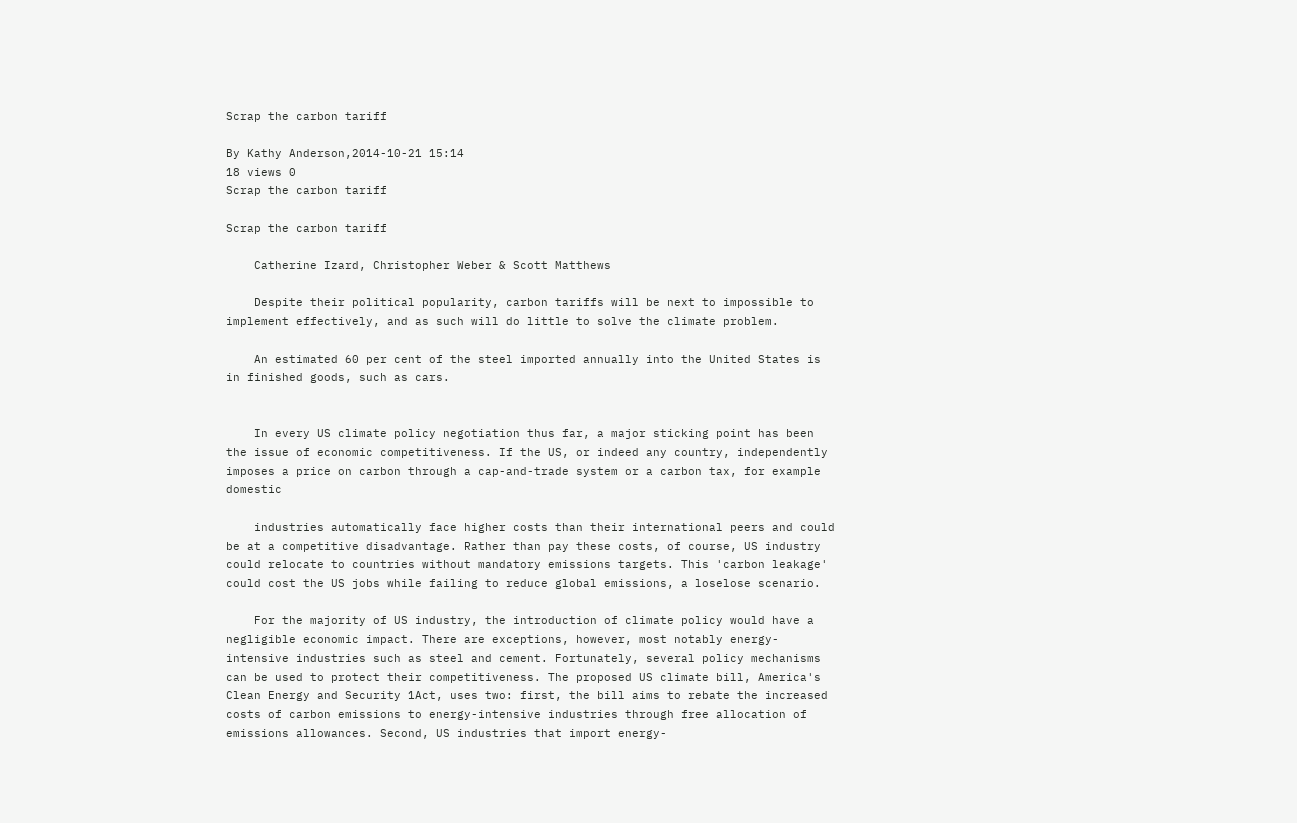Scrap the carbon tariff

By Kathy Anderson,2014-10-21 15:14
18 views 0
Scrap the carbon tariff

Scrap the carbon tariff

    Catherine Izard, Christopher Weber & Scott Matthews

    Despite their political popularity, carbon tariffs will be next to impossible to implement effectively, and as such will do little to solve the climate problem.

    An estimated 60 per cent of the steel imported annually into the United States is in finished goods, such as cars.


    In every US climate policy negotiation thus far, a major sticking point has been the issue of economic competitiveness. If the US, or indeed any country, independently imposes a price on carbon through a cap-and-trade system or a carbon tax, for example domestic

    industries automatically face higher costs than their international peers and could be at a competitive disadvantage. Rather than pay these costs, of course, US industry could relocate to countries without mandatory emissions targets. This 'carbon leakage' could cost the US jobs while failing to reduce global emissions, a loselose scenario.

    For the majority of US industry, the introduction of climate policy would have a negligible economic impact. There are exceptions, however, most notably energy-intensive industries such as steel and cement. Fortunately, several policy mechanisms can be used to protect their competitiveness. The proposed US climate bill, America's Clean Energy and Security 1Act, uses two: first, the bill aims to rebate the increased costs of carbon emissions to energy-intensive industries through free allocation of emissions allowances. Second, US industries that import energy-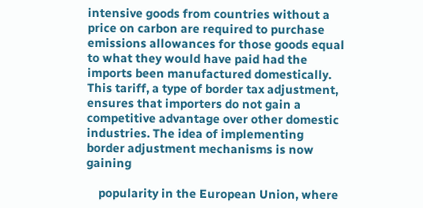intensive goods from countries without a price on carbon are required to purchase emissions allowances for those goods equal to what they would have paid had the imports been manufactured domestically. This tariff, a type of border tax adjustment, ensures that importers do not gain a competitive advantage over other domestic industries. The idea of implementing border adjustment mechanisms is now gaining

    popularity in the European Union, where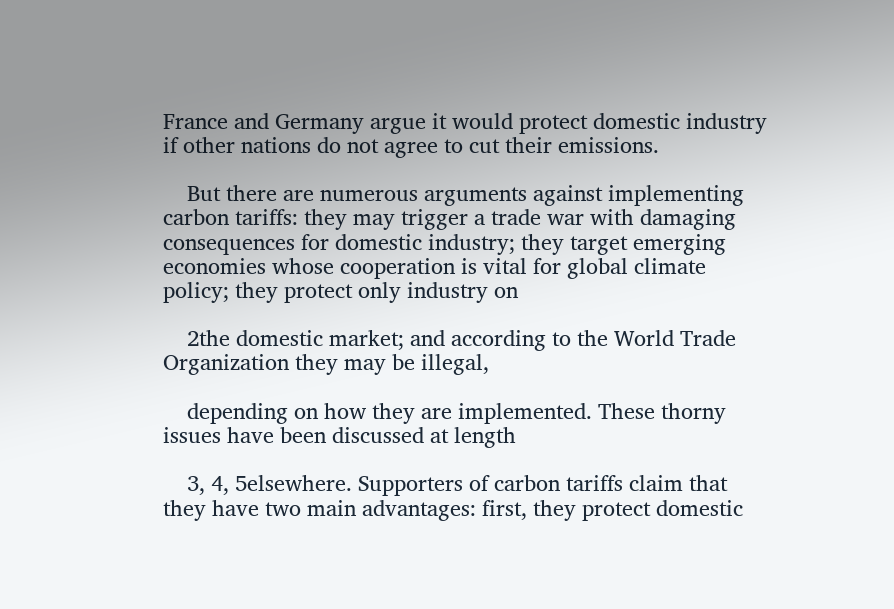France and Germany argue it would protect domestic industry if other nations do not agree to cut their emissions.

    But there are numerous arguments against implementing carbon tariffs: they may trigger a trade war with damaging consequences for domestic industry; they target emerging economies whose cooperation is vital for global climate policy; they protect only industry on

    2the domestic market; and according to the World Trade Organization they may be illegal,

    depending on how they are implemented. These thorny issues have been discussed at length

    3, 4, 5elsewhere. Supporters of carbon tariffs claim that they have two main advantages: first, they protect domestic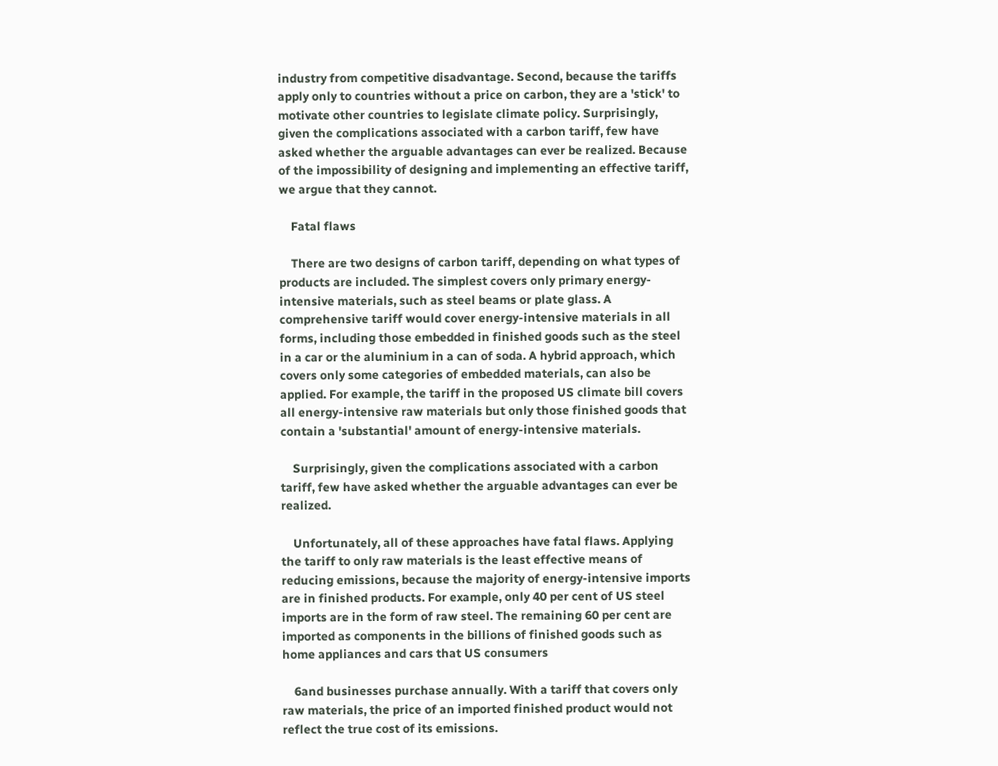industry from competitive disadvantage. Second, because the tariffs apply only to countries without a price on carbon, they are a 'stick' to motivate other countries to legislate climate policy. Surprisingly, given the complications associated with a carbon tariff, few have asked whether the arguable advantages can ever be realized. Because of the impossibility of designing and implementing an effective tariff, we argue that they cannot.

    Fatal flaws

    There are two designs of carbon tariff, depending on what types of products are included. The simplest covers only primary energy-intensive materials, such as steel beams or plate glass. A comprehensive tariff would cover energy-intensive materials in all forms, including those embedded in finished goods such as the steel in a car or the aluminium in a can of soda. A hybrid approach, which covers only some categories of embedded materials, can also be applied. For example, the tariff in the proposed US climate bill covers all energy-intensive raw materials but only those finished goods that contain a 'substantial' amount of energy-intensive materials.

    Surprisingly, given the complications associated with a carbon tariff, few have asked whether the arguable advantages can ever be realized.

    Unfortunately, all of these approaches have fatal flaws. Applying the tariff to only raw materials is the least effective means of reducing emissions, because the majority of energy-intensive imports are in finished products. For example, only 40 per cent of US steel imports are in the form of raw steel. The remaining 60 per cent are imported as components in the billions of finished goods such as home appliances and cars that US consumers

    6and businesses purchase annually. With a tariff that covers only raw materials, the price of an imported finished product would not reflect the true cost of its emissions.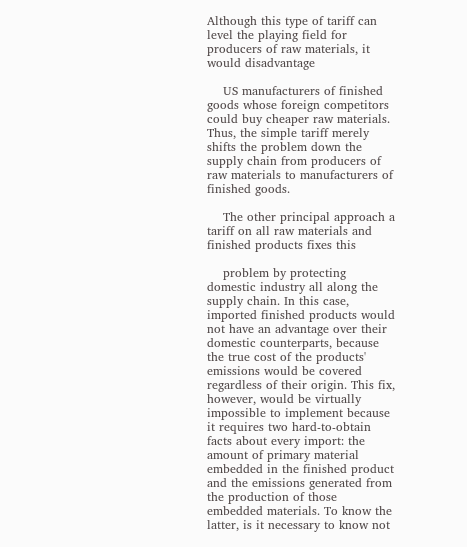Although this type of tariff can level the playing field for producers of raw materials, it would disadvantage

    US manufacturers of finished goods whose foreign competitors could buy cheaper raw materials. Thus, the simple tariff merely shifts the problem down the supply chain from producers of raw materials to manufacturers of finished goods.

    The other principal approach a tariff on all raw materials and finished products fixes this

    problem by protecting domestic industry all along the supply chain. In this case, imported finished products would not have an advantage over their domestic counterparts, because the true cost of the products' emissions would be covered regardless of their origin. This fix, however, would be virtually impossible to implement because it requires two hard-to-obtain facts about every import: the amount of primary material embedded in the finished product and the emissions generated from the production of those embedded materials. To know the latter, is it necessary to know not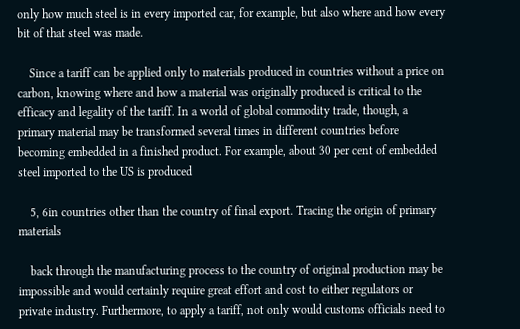only how much steel is in every imported car, for example, but also where and how every bit of that steel was made.

    Since a tariff can be applied only to materials produced in countries without a price on carbon, knowing where and how a material was originally produced is critical to the efficacy and legality of the tariff. In a world of global commodity trade, though, a primary material may be transformed several times in different countries before becoming embedded in a finished product. For example, about 30 per cent of embedded steel imported to the US is produced

    5, 6in countries other than the country of final export. Tracing the origin of primary materials

    back through the manufacturing process to the country of original production may be impossible and would certainly require great effort and cost to either regulators or private industry. Furthermore, to apply a tariff, not only would customs officials need to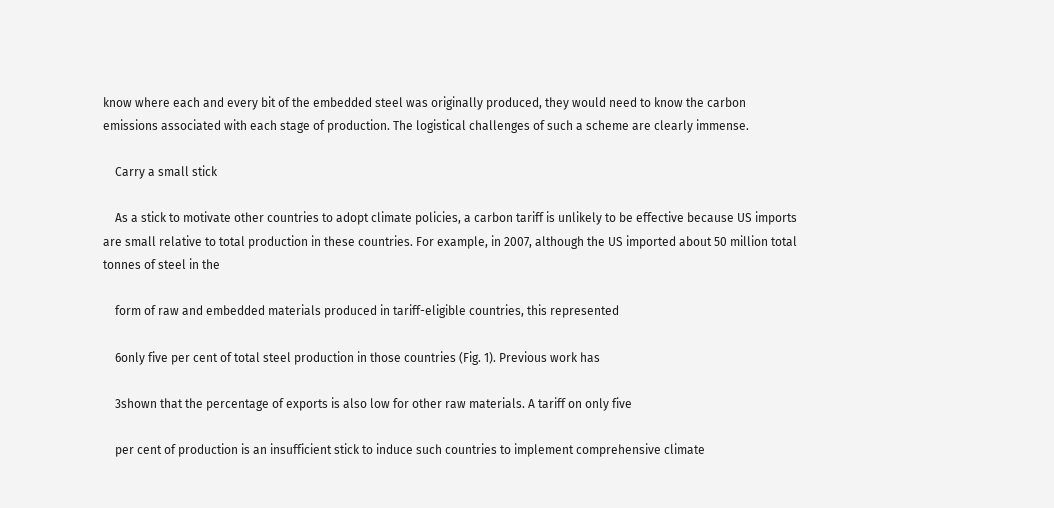know where each and every bit of the embedded steel was originally produced, they would need to know the carbon emissions associated with each stage of production. The logistical challenges of such a scheme are clearly immense.

    Carry a small stick

    As a stick to motivate other countries to adopt climate policies, a carbon tariff is unlikely to be effective because US imports are small relative to total production in these countries. For example, in 2007, although the US imported about 50 million total tonnes of steel in the

    form of raw and embedded materials produced in tariff-eligible countries, this represented

    6only five per cent of total steel production in those countries (Fig. 1). Previous work has

    3shown that the percentage of exports is also low for other raw materials. A tariff on only five

    per cent of production is an insufficient stick to induce such countries to implement comprehensive climate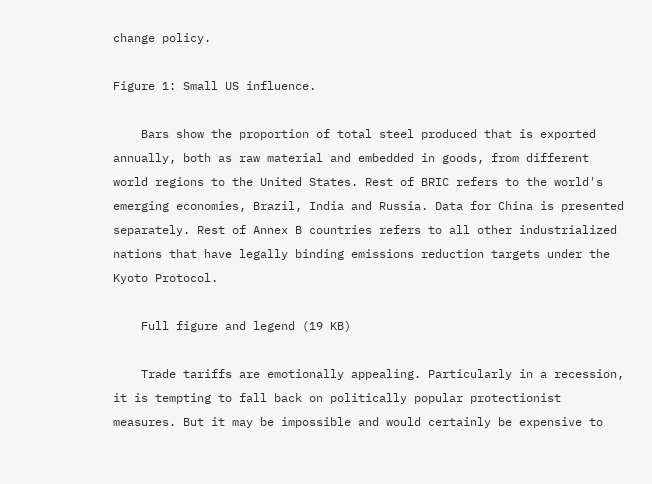change policy.

Figure 1: Small US influence.

    Bars show the proportion of total steel produced that is exported annually, both as raw material and embedded in goods, from different world regions to the United States. Rest of BRIC refers to the world's emerging economies, Brazil, India and Russia. Data for China is presented separately. Rest of Annex B countries refers to all other industrialized nations that have legally binding emissions reduction targets under the Kyoto Protocol.

    Full figure and legend (19 KB)

    Trade tariffs are emotionally appealing. Particularly in a recession, it is tempting to fall back on politically popular protectionist measures. But it may be impossible and would certainly be expensive to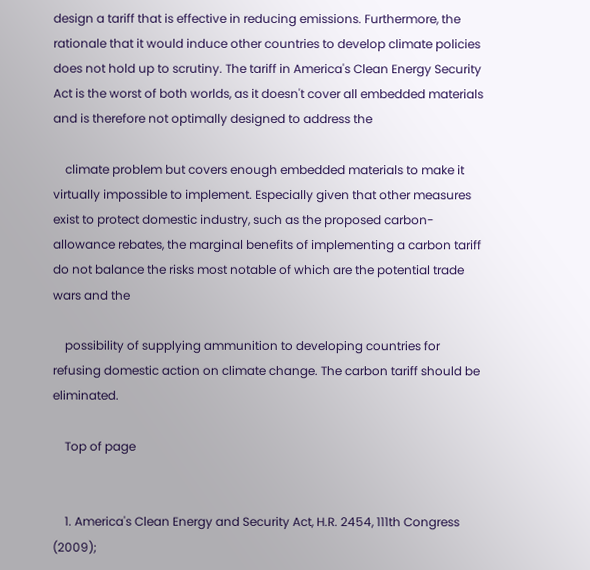design a tariff that is effective in reducing emissions. Furthermore, the rationale that it would induce other countries to develop climate policies does not hold up to scrutiny. The tariff in America's Clean Energy Security Act is the worst of both worlds, as it doesn't cover all embedded materials and is therefore not optimally designed to address the

    climate problem but covers enough embedded materials to make it virtually impossible to implement. Especially given that other measures exist to protect domestic industry, such as the proposed carbon-allowance rebates, the marginal benefits of implementing a carbon tariff do not balance the risks most notable of which are the potential trade wars and the

    possibility of supplying ammunition to developing countries for refusing domestic action on climate change. The carbon tariff should be eliminated.

    Top of page


    1. America's Clean Energy and Security Act, H.R. 2454, 111th Congress (2009);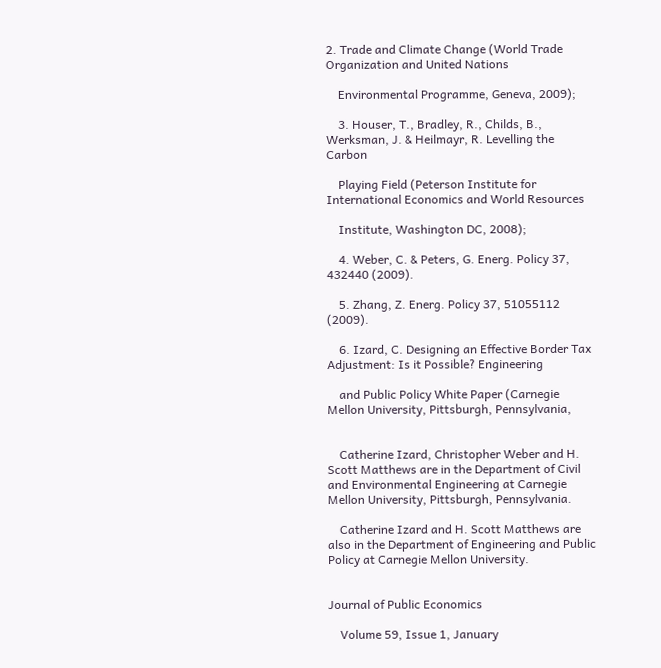2. Trade and Climate Change (World Trade Organization and United Nations

    Environmental Programme, Geneva, 2009);

    3. Houser, T., Bradley, R., Childs, B., Werksman, J. & Heilmayr, R. Levelling the Carbon

    Playing Field (Peterson Institute for International Economics and World Resources

    Institute, Washington DC, 2008);

    4. Weber, C. & Peters, G. Energ. Policy 37, 432440 (2009).

    5. Zhang, Z. Energ. Policy 37, 51055112 (2009).

    6. Izard, C. Designing an Effective Border Tax Adjustment: Is it Possible? Engineering

    and Public Policy White Paper (Carnegie Mellon University, Pittsburgh, Pennsylvania,


    Catherine Izard, Christopher Weber and H. Scott Matthews are in the Department of Civil and Environmental Engineering at Carnegie Mellon University, Pittsburgh, Pennsylvania.

    Catherine Izard and H. Scott Matthews are also in the Department of Engineering and Public Policy at Carnegie Mellon University.


Journal of Public Economics

    Volume 59, Issue 1, January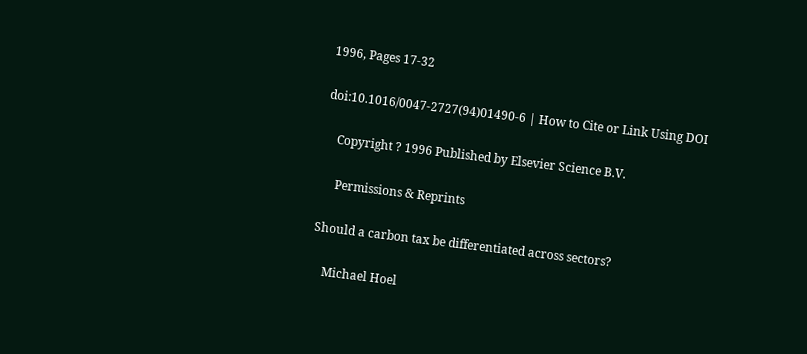1996, Pages 17-32

doi:10.1016/0047-2727(94)01490-6 | How to Cite or Link Using DOI

    Copyright ? 1996 Published by Elsevier Science B.V.

     Permissions & Reprints

Should a carbon tax be differentiated across sectors?

    Michael Hoel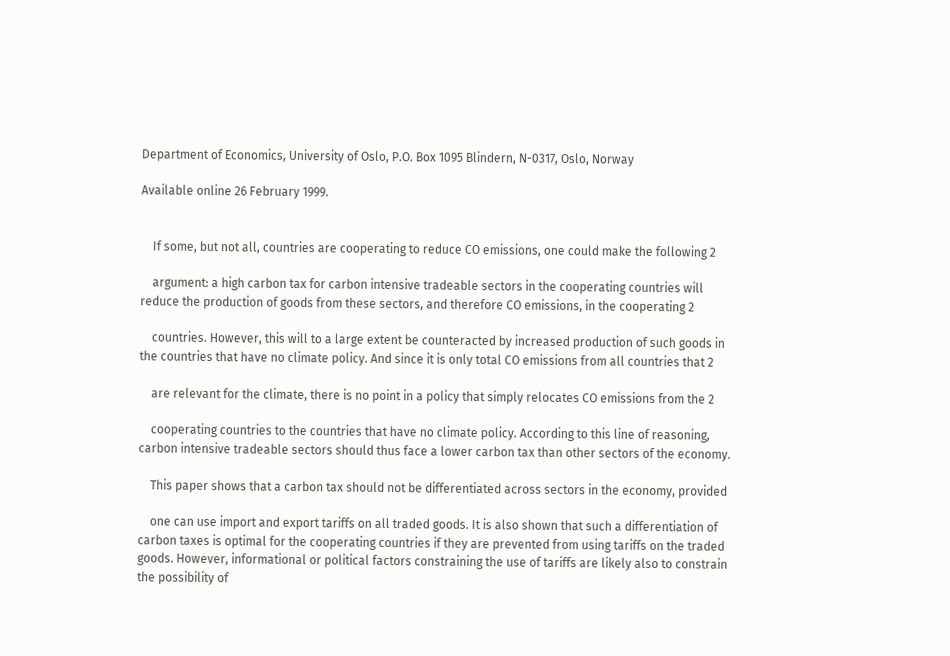Department of Economics, University of Oslo, P.O. Box 1095 Blindern, N-0317, Oslo, Norway

Available online 26 February 1999.


    If some, but not all, countries are cooperating to reduce CO emissions, one could make the following 2

    argument: a high carbon tax for carbon intensive tradeable sectors in the cooperating countries will reduce the production of goods from these sectors, and therefore CO emissions, in the cooperating 2

    countries. However, this will to a large extent be counteracted by increased production of such goods in the countries that have no climate policy. And since it is only total CO emissions from all countries that 2

    are relevant for the climate, there is no point in a policy that simply relocates CO emissions from the 2

    cooperating countries to the countries that have no climate policy. According to this line of reasoning, carbon intensive tradeable sectors should thus face a lower carbon tax than other sectors of the economy.

    This paper shows that a carbon tax should not be differentiated across sectors in the economy, provided

    one can use import and export tariffs on all traded goods. It is also shown that such a differentiation of carbon taxes is optimal for the cooperating countries if they are prevented from using tariffs on the traded goods. However, informational or political factors constraining the use of tariffs are likely also to constrain the possibility of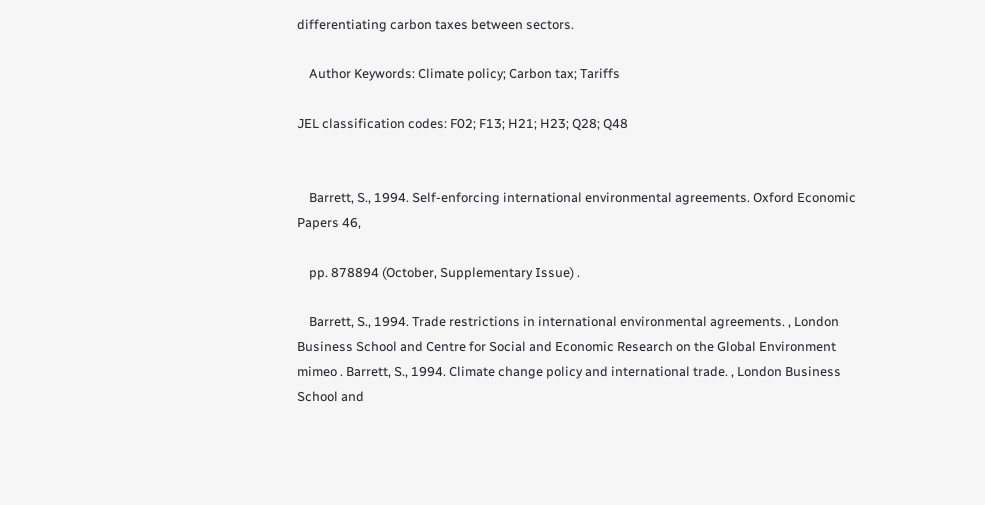differentiating carbon taxes between sectors.

    Author Keywords: Climate policy; Carbon tax; Tariffs

JEL classification codes: F02; F13; H21; H23; Q28; Q48


    Barrett, S., 1994. Self-enforcing international environmental agreements. Oxford Economic Papers 46,

    pp. 878894 (October, Supplementary Issue) .

    Barrett, S., 1994. Trade restrictions in international environmental agreements. , London Business School and Centre for Social and Economic Research on the Global Environment mimeo . Barrett, S., 1994. Climate change policy and international trade. , London Business School and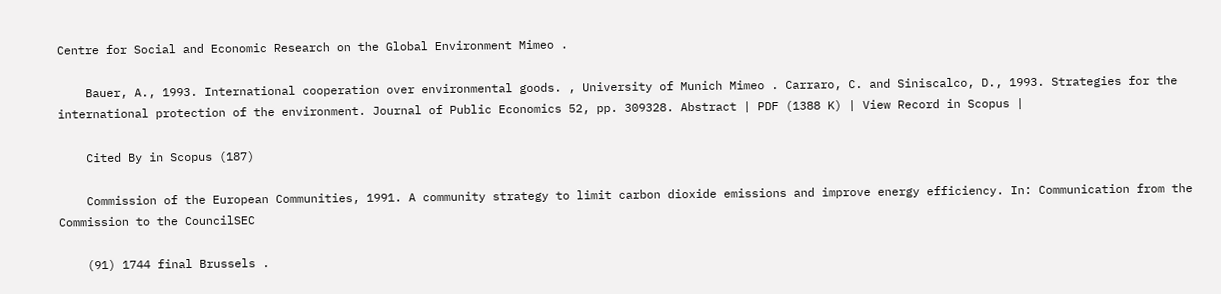Centre for Social and Economic Research on the Global Environment Mimeo .

    Bauer, A., 1993. International cooperation over environmental goods. , University of Munich Mimeo . Carraro, C. and Siniscalco, D., 1993. Strategies for the international protection of the environment. Journal of Public Economics 52, pp. 309328. Abstract | PDF (1388 K) | View Record in Scopus |

    Cited By in Scopus (187)

    Commission of the European Communities, 1991. A community strategy to limit carbon dioxide emissions and improve energy efficiency. In: Communication from the Commission to the CouncilSEC

    (91) 1744 final Brussels .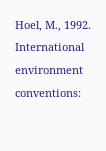Hoel, M., 1992. International environment conventions: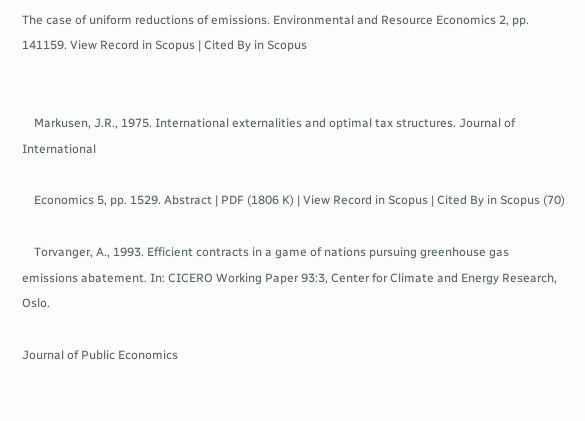The case of uniform reductions of emissions. Environmental and Resource Economics 2, pp. 141159. View Record in Scopus | Cited By in Scopus


    Markusen, J.R., 1975. International externalities and optimal tax structures. Journal of International

    Economics 5, pp. 1529. Abstract | PDF (1806 K) | View Record in Scopus | Cited By in Scopus (70)

    Torvanger, A., 1993. Efficient contracts in a game of nations pursuing greenhouse gas emissions abatement. In: CICERO Working Paper 93:3, Center for Climate and Energy Research, Oslo.

Journal of Public Economics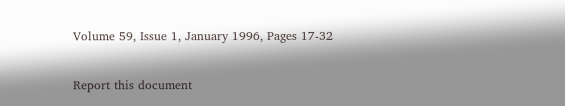Volume 59, Issue 1, January 1996, Pages 17-32

Report this document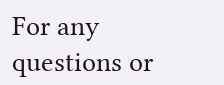For any questions or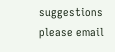suggestions please email